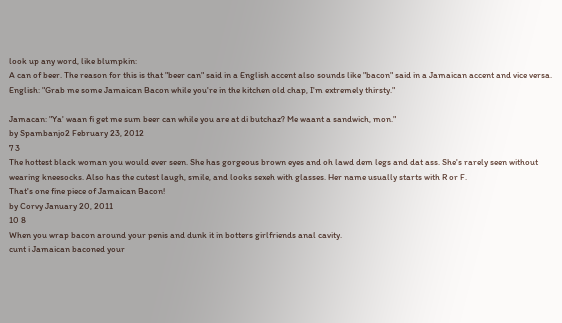look up any word, like blumpkin:
A can of beer. The reason for this is that "beer can" said in a English accent also sounds like "bacon" said in a Jamaican accent and vice versa.
English: "Grab me some Jamaican Bacon while you're in the kitchen old chap, I'm extremely thirsty."

Jamacan: "Ya' waan fi get me sum beer can while you are at di butchaz? Me waant a sandwich, mon."
by Spambanjo2 February 23, 2012
7 3
The hottest black woman you would ever seen. She has gorgeous brown eyes and oh lawd dem legs and dat ass. She's rarely seen without wearing kneesocks. Also has the cutest laugh, smile, and looks sexeh with glasses. Her name usually starts with R or F.
That's one fine piece of Jamaican Bacon!
by Corvy January 20, 2011
10 8
When you wrap bacon around your penis and dunk it in botters girlfriends anal cavity.
cunt i Jamaican baconed your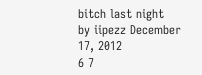bitch last night
by iipezz December 17, 2012
6 7